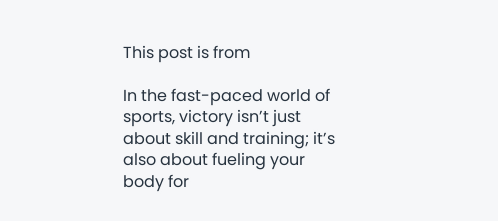This post is from

In the fast-paced world of sports, victory isn’t just about skill and training; it’s also about fueling your body for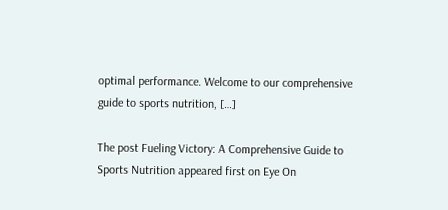optimal performance. Welcome to our comprehensive guide to sports nutrition, […]

The post Fueling Victory: A Comprehensive Guide to Sports Nutrition appeared first on Eye On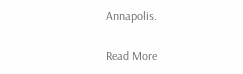Annapolis.

Read More